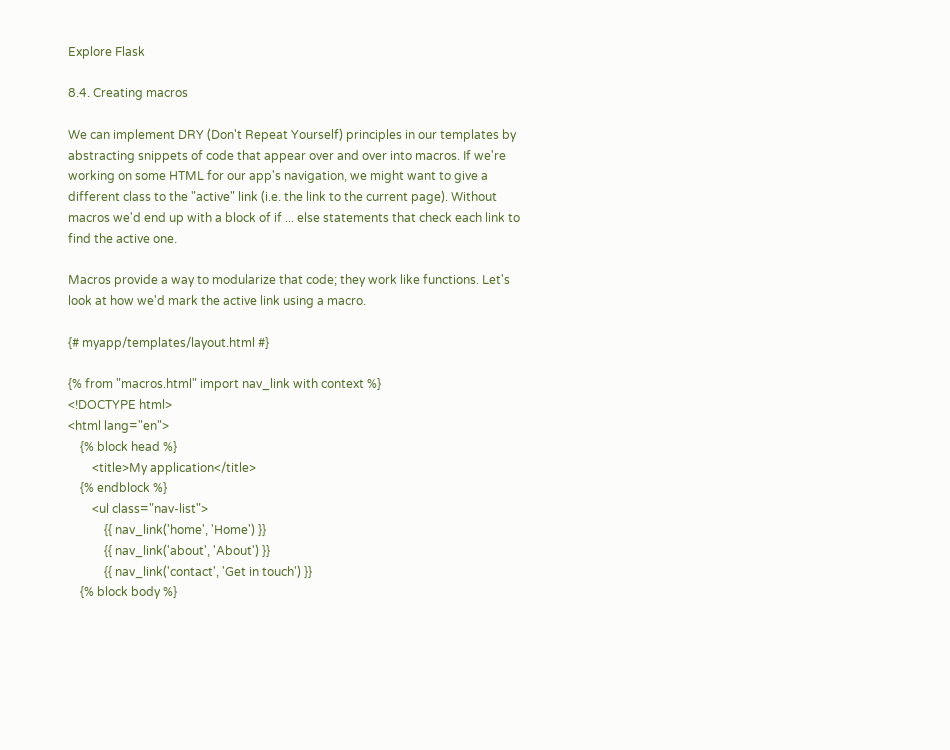Explore Flask

8.4. Creating macros

We can implement DRY (Don't Repeat Yourself) principles in our templates by abstracting snippets of code that appear over and over into macros. If we're working on some HTML for our app's navigation, we might want to give a different class to the "active" link (i.e. the link to the current page). Without macros we'd end up with a block of if ... else statements that check each link to find the active one.

Macros provide a way to modularize that code; they work like functions. Let's look at how we'd mark the active link using a macro.

{# myapp/templates/layout.html #}

{% from "macros.html" import nav_link with context %}
<!DOCTYPE html>
<html lang="en">
    {% block head %}
        <title>My application</title>
    {% endblock %}
        <ul class="nav-list">
            {{ nav_link('home', 'Home') }}
            {{ nav_link('about', 'About') }}
            {{ nav_link('contact', 'Get in touch') }}
    {% block body %}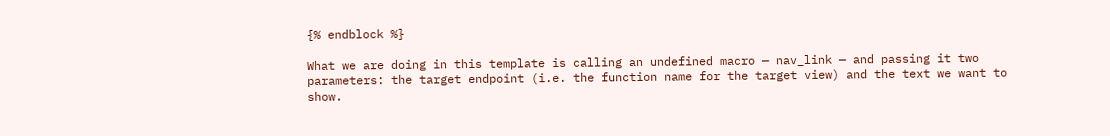{% endblock %}

What we are doing in this template is calling an undefined macro — nav_link — and passing it two parameters: the target endpoint (i.e. the function name for the target view) and the text we want to show.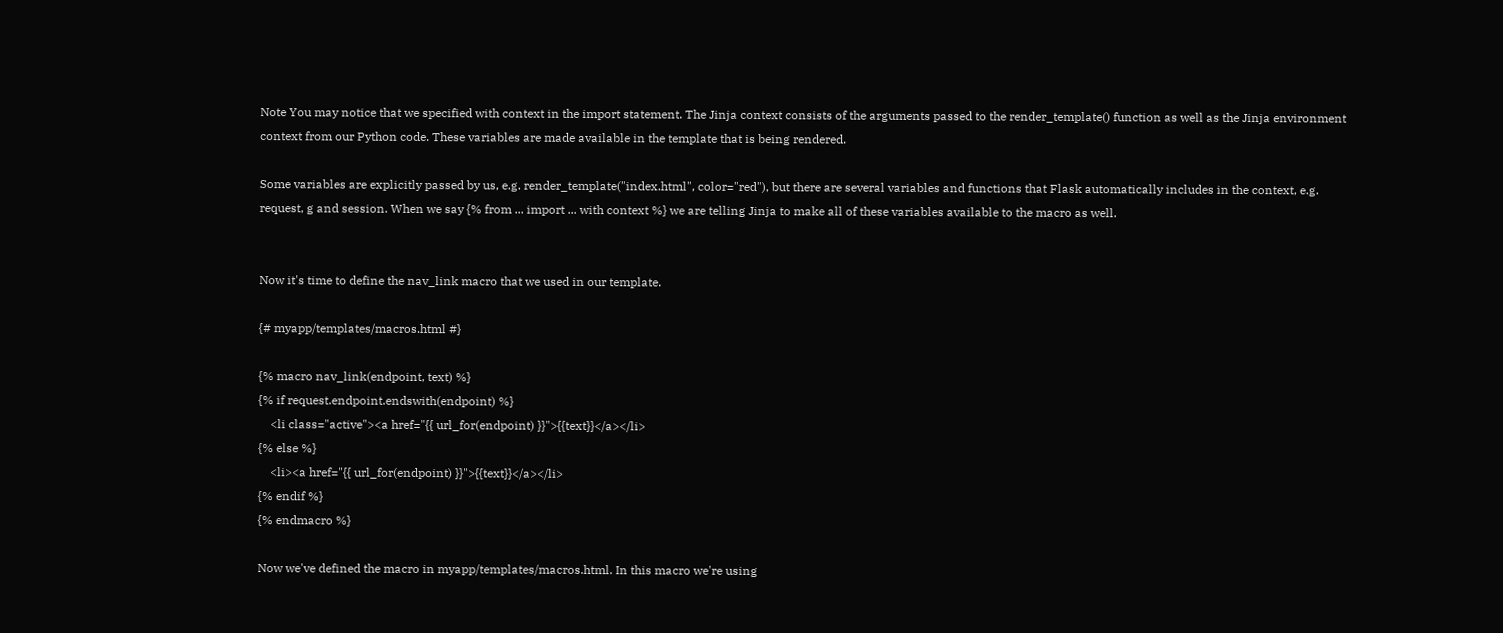Note You may notice that we specified with context in the import statement. The Jinja context consists of the arguments passed to the render_template() function as well as the Jinja environment context from our Python code. These variables are made available in the template that is being rendered.

Some variables are explicitly passed by us, e.g. render_template("index.html", color="red"), but there are several variables and functions that Flask automatically includes in the context, e.g. request, g and session. When we say {% from ... import ... with context %} we are telling Jinja to make all of these variables available to the macro as well.


Now it's time to define the nav_link macro that we used in our template.

{# myapp/templates/macros.html #}

{% macro nav_link(endpoint, text) %}
{% if request.endpoint.endswith(endpoint) %}
    <li class="active"><a href="{{ url_for(endpoint) }}">{{text}}</a></li>
{% else %}
    <li><a href="{{ url_for(endpoint) }}">{{text}}</a></li>
{% endif %}
{% endmacro %}

Now we've defined the macro in myapp/templates/macros.html. In this macro we're using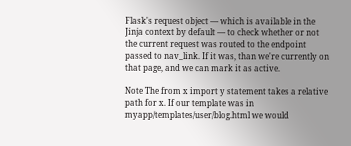Flask's request object — which is available in the Jinja context by default — to check whether or not the current request was routed to the endpoint passed to nav_link. If it was, than we're currently on that page, and we can mark it as active.

Note The from x import y statement takes a relative path for x. If our template was in myapp/templates/user/blog.html we would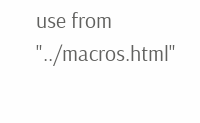use from "../macros.html"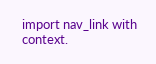import nav_link with context.